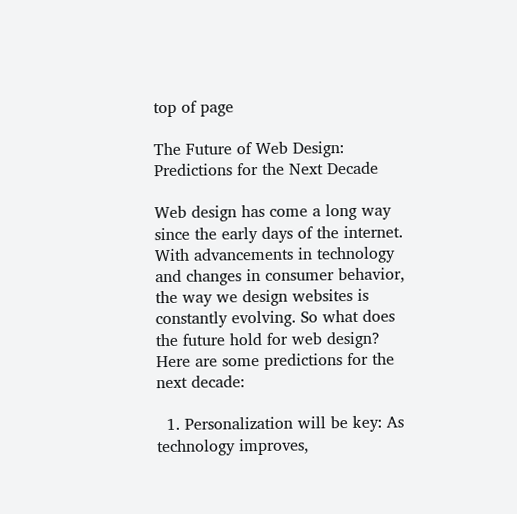top of page

The Future of Web Design: Predictions for the Next Decade

Web design has come a long way since the early days of the internet. With advancements in technology and changes in consumer behavior, the way we design websites is constantly evolving. So what does the future hold for web design? Here are some predictions for the next decade:

  1. Personalization will be key: As technology improves,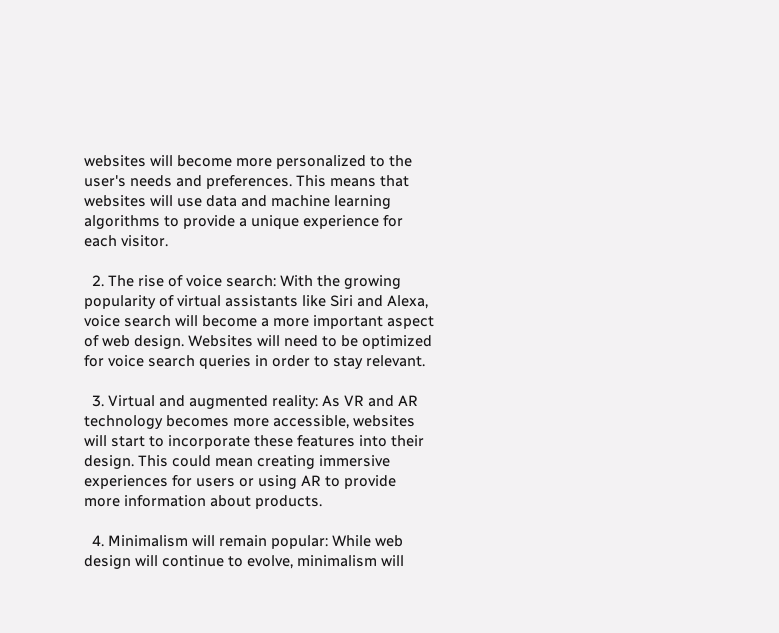websites will become more personalized to the user's needs and preferences. This means that websites will use data and machine learning algorithms to provide a unique experience for each visitor.

  2. The rise of voice search: With the growing popularity of virtual assistants like Siri and Alexa, voice search will become a more important aspect of web design. Websites will need to be optimized for voice search queries in order to stay relevant.

  3. Virtual and augmented reality: As VR and AR technology becomes more accessible, websites will start to incorporate these features into their design. This could mean creating immersive experiences for users or using AR to provide more information about products.

  4. Minimalism will remain popular: While web design will continue to evolve, minimalism will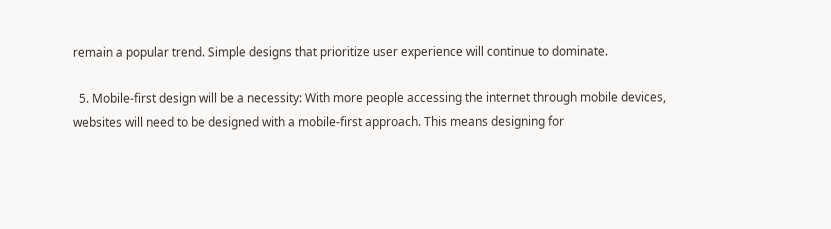remain a popular trend. Simple designs that prioritize user experience will continue to dominate.

  5. Mobile-first design will be a necessity: With more people accessing the internet through mobile devices, websites will need to be designed with a mobile-first approach. This means designing for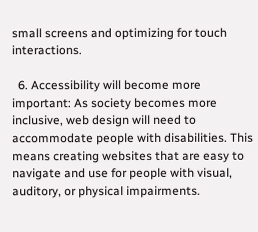small screens and optimizing for touch interactions.

  6. Accessibility will become more important: As society becomes more inclusive, web design will need to accommodate people with disabilities. This means creating websites that are easy to navigate and use for people with visual, auditory, or physical impairments.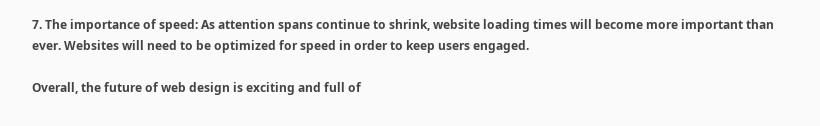7. The importance of speed: As attention spans continue to shrink, website loading times will become more important than ever. Websites will need to be optimized for speed in order to keep users engaged.

Overall, the future of web design is exciting and full of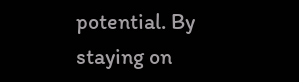potential. By staying on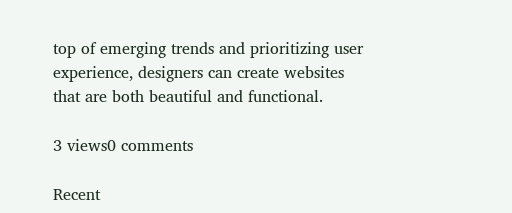top of emerging trends and prioritizing user experience, designers can create websites that are both beautiful and functional.

3 views0 comments

Recent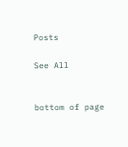Posts

See All


bottom of page